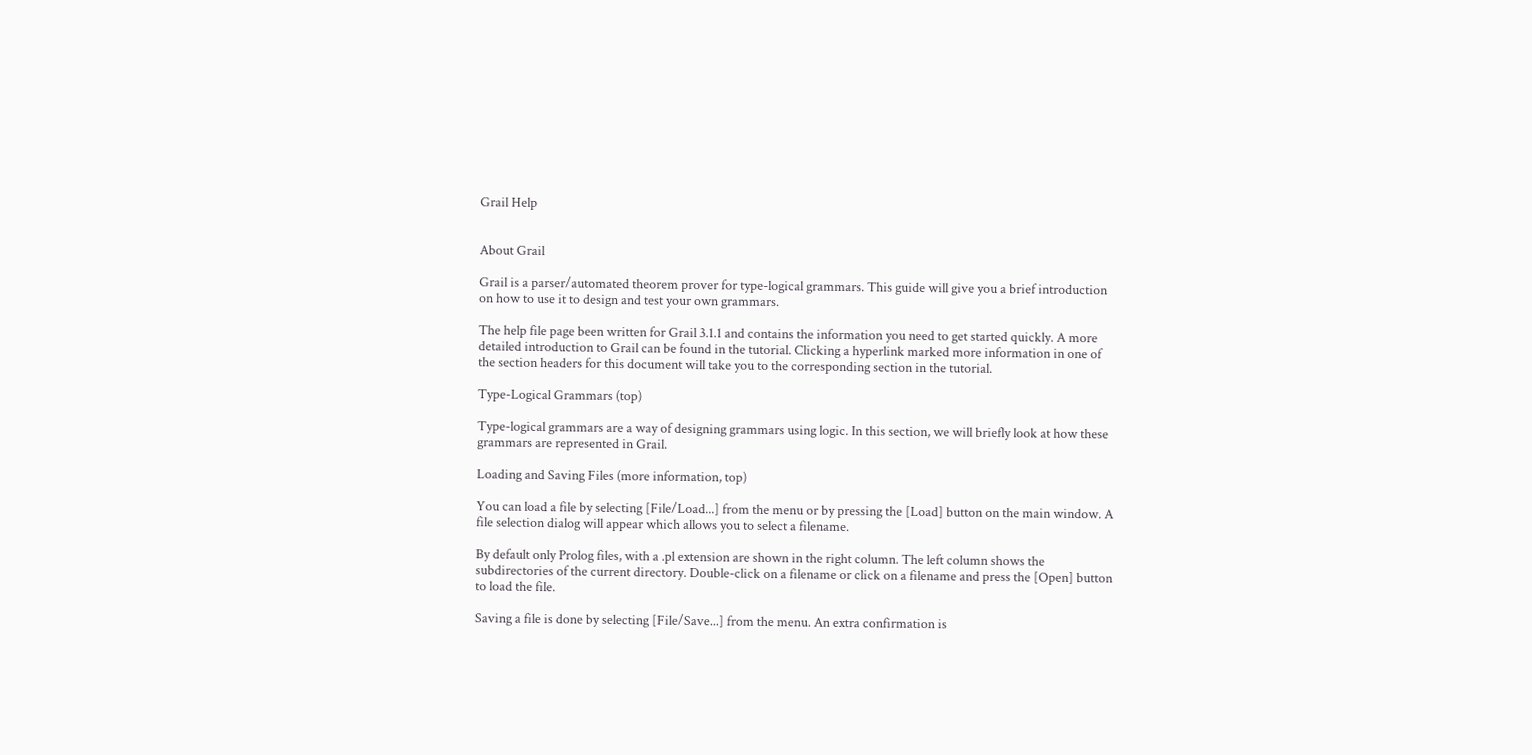Grail Help


About Grail

Grail is a parser/automated theorem prover for type-logical grammars. This guide will give you a brief introduction on how to use it to design and test your own grammars.

The help file page been written for Grail 3.1.1 and contains the information you need to get started quickly. A more detailed introduction to Grail can be found in the tutorial. Clicking a hyperlink marked more information in one of the section headers for this document will take you to the corresponding section in the tutorial.

Type-Logical Grammars (top)

Type-logical grammars are a way of designing grammars using logic. In this section, we will briefly look at how these grammars are represented in Grail.

Loading and Saving Files (more information, top)

You can load a file by selecting [File/Load...] from the menu or by pressing the [Load] button on the main window. A file selection dialog will appear which allows you to select a filename.

By default only Prolog files, with a .pl extension are shown in the right column. The left column shows the subdirectories of the current directory. Double-click on a filename or click on a filename and press the [Open] button to load the file.

Saving a file is done by selecting [File/Save...] from the menu. An extra confirmation is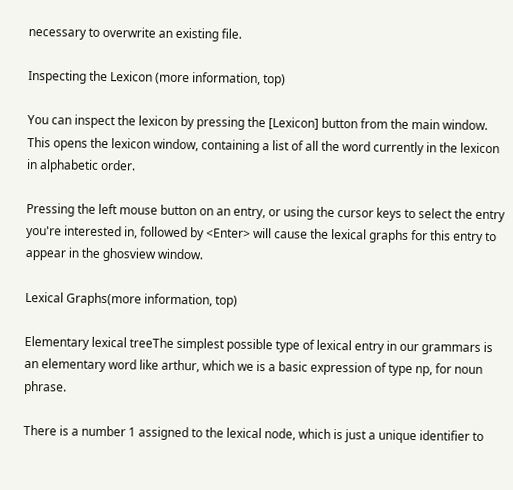necessary to overwrite an existing file.

Inspecting the Lexicon (more information, top)

You can inspect the lexicon by pressing the [Lexicon] button from the main window. This opens the lexicon window, containing a list of all the word currently in the lexicon in alphabetic order.

Pressing the left mouse button on an entry, or using the cursor keys to select the entry you're interested in, followed by <Enter> will cause the lexical graphs for this entry to appear in the ghosview window.

Lexical Graphs(more information, top)

Elementary lexical treeThe simplest possible type of lexical entry in our grammars is an elementary word like arthur, which we is a basic expression of type np, for noun phrase.

There is a number 1 assigned to the lexical node, which is just a unique identifier to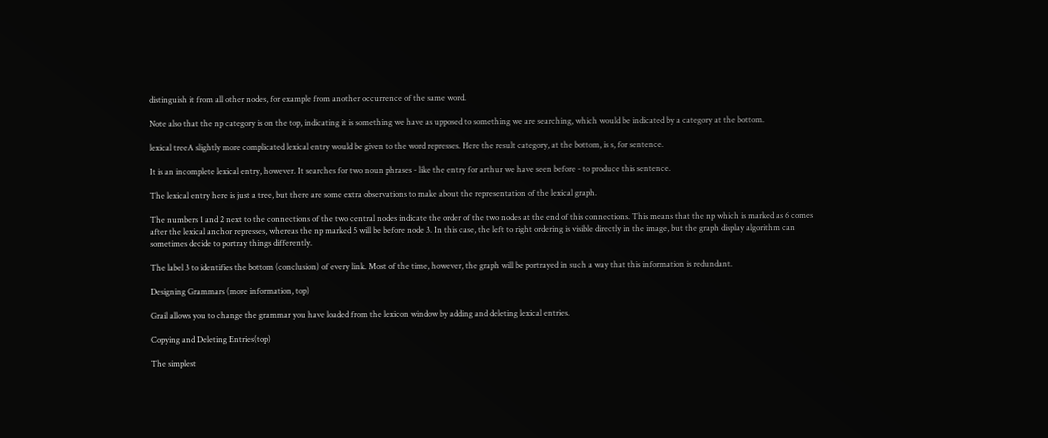distinguish it from all other nodes, for example from another occurrence of the same word.

Note also that the np category is on the top, indicating it is something we have as upposed to something we are searching, which would be indicated by a category at the bottom.

lexical treeA slightly more complicated lexical entry would be given to the word represses. Here the result category, at the bottom, is s, for sentence.

It is an incomplete lexical entry, however. It searches for two noun phrases - like the entry for arthur we have seen before - to produce this sentence.

The lexical entry here is just a tree, but there are some extra observations to make about the representation of the lexical graph.

The numbers 1 and 2 next to the connections of the two central nodes indicate the order of the two nodes at the end of this connections. This means that the np which is marked as 6 comes after the lexical anchor represses, whereas the np marked 5 will be before node 3. In this case, the left to right ordering is visible directly in the image, but the graph display algorithm can sometimes decide to portray things differently.

The label 3 to identifies the bottom (conclusion) of every link. Most of the time, however, the graph will be portrayed in such a way that this information is redundant.

Designing Grammars (more information, top)

Grail allows you to change the grammar you have loaded from the lexicon window by adding and deleting lexical entries.

Copying and Deleting Entries(top)

The simplest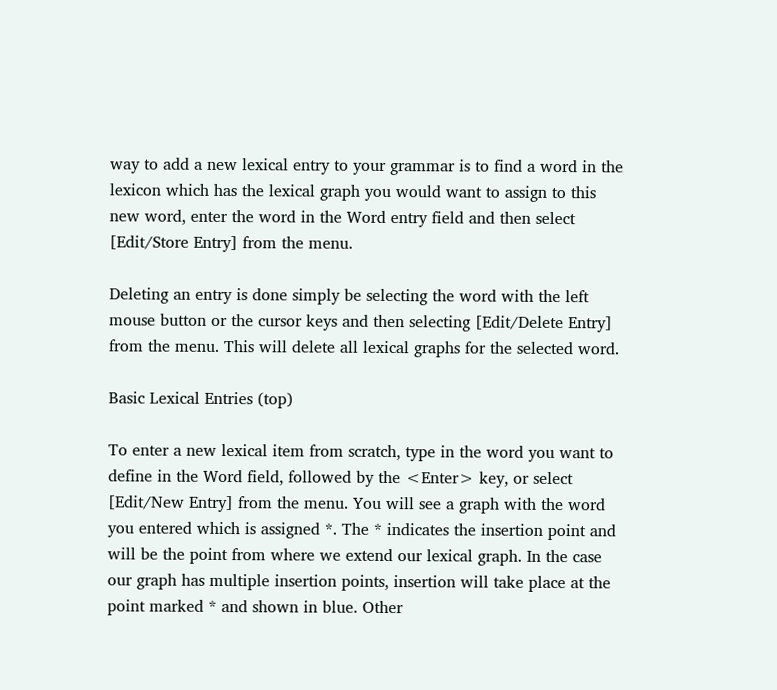way to add a new lexical entry to your grammar is to find a word in the lexicon which has the lexical graph you would want to assign to this new word, enter the word in the Word entry field and then select [Edit/Store Entry] from the menu.

Deleting an entry is done simply be selecting the word with the left mouse button or the cursor keys and then selecting [Edit/Delete Entry] from the menu. This will delete all lexical graphs for the selected word.

Basic Lexical Entries (top)

To enter a new lexical item from scratch, type in the word you want to define in the Word field, followed by the <Enter> key, or select [Edit/New Entry] from the menu. You will see a graph with the word you entered which is assigned *. The * indicates the insertion point and will be the point from where we extend our lexical graph. In the case our graph has multiple insertion points, insertion will take place at the point marked * and shown in blue. Other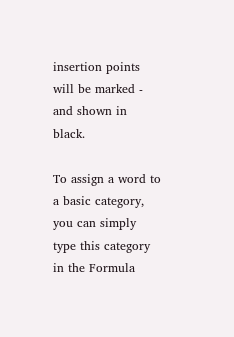insertion points will be marked - and shown in black.

To assign a word to a basic category, you can simply type this category in the Formula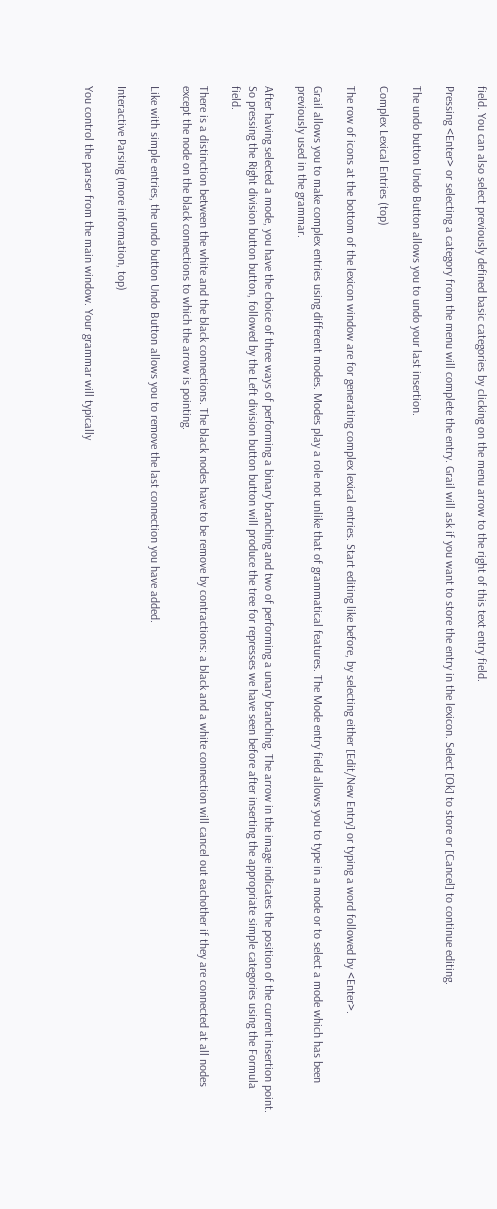field. You can also select previously defined basic categories by clicking on the menu arrow to the right of this text entry field.

Pressing <Enter> or selecting a category from the menu will complete the entry. Grail will ask if you want to store the entry in the lexicon. Select [Ok] to store or [Cancel] to continue editing.

The undo button Undo Button allows you to undo your last insertion.

Complex Lexical Entries (top)

The row of icons at the bottom of the lexicon window are for generating complex lexical entries. Start editing like before, by selecting either [Edit/New Entry] or typing a word followed by <Enter>.

Grail allows you to make complex entries using different modes. Modes play a role not unlike that of grammatical features. The Mode entry field allows you to type in a mode or to select a mode which has been previously used in the grammar.

After having selected a mode, you have the choice of three ways of performing a binary branching and two of performing a unary branching. The arrow in the image indicates the position of the current insertion point. So pressing the Right division button button, followed by the Left division button button will produce the tree for represses we have seen before after inserting the appropriate simple categories using the Formula field.

There is a distinction between the white and the black connections. The black nodes have to be remove by contractions: a black and a white connection will cancel out eachother if they are connected at all nodes except the node on the black connections to which the arrow is pointing.

Like with simple entries, the undo button Undo Button allows you to remove the last connection you have added.

Interactive Parsing (more information, top)

You control the parser from the main window. Your grammar will typically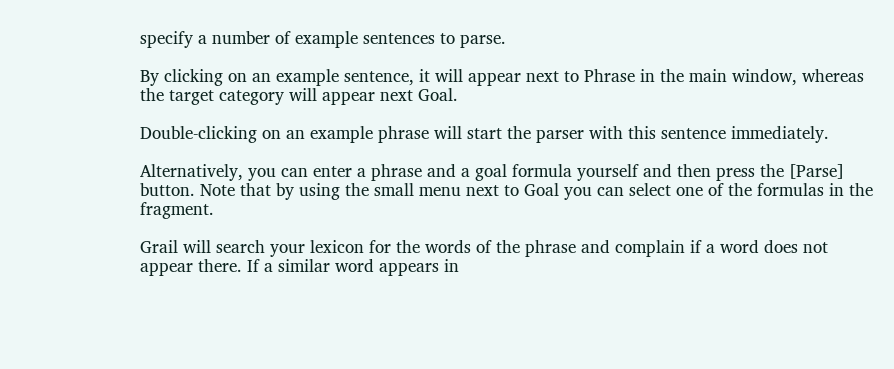specify a number of example sentences to parse.

By clicking on an example sentence, it will appear next to Phrase in the main window, whereas the target category will appear next Goal.

Double-clicking on an example phrase will start the parser with this sentence immediately.

Alternatively, you can enter a phrase and a goal formula yourself and then press the [Parse] button. Note that by using the small menu next to Goal you can select one of the formulas in the fragment.

Grail will search your lexicon for the words of the phrase and complain if a word does not appear there. If a similar word appears in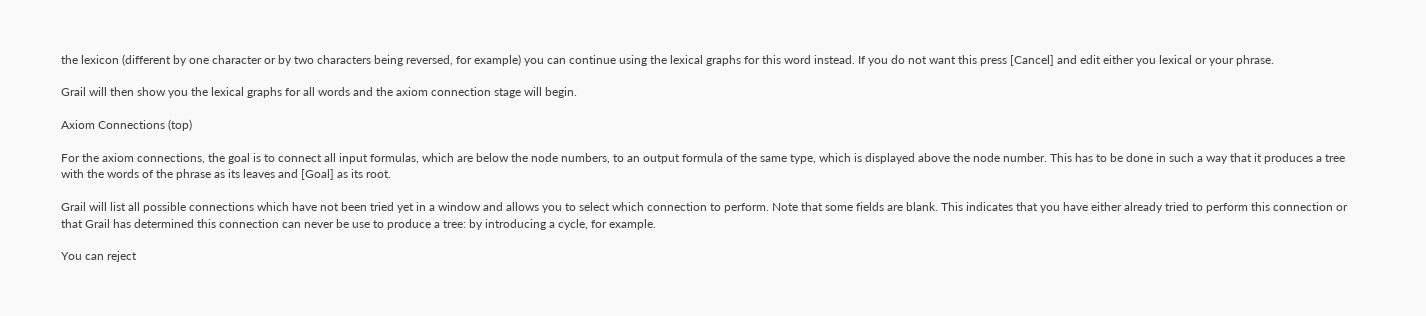the lexicon (different by one character or by two characters being reversed, for example) you can continue using the lexical graphs for this word instead. If you do not want this press [Cancel] and edit either you lexical or your phrase.

Grail will then show you the lexical graphs for all words and the axiom connection stage will begin.

Axiom Connections (top)

For the axiom connections, the goal is to connect all input formulas, which are below the node numbers, to an output formula of the same type, which is displayed above the node number. This has to be done in such a way that it produces a tree with the words of the phrase as its leaves and [Goal] as its root.

Grail will list all possible connections which have not been tried yet in a window and allows you to select which connection to perform. Note that some fields are blank. This indicates that you have either already tried to perform this connection or that Grail has determined this connection can never be use to produce a tree: by introducing a cycle, for example.

You can reject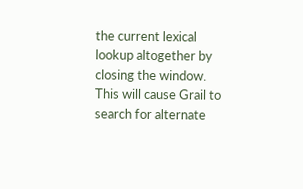the current lexical lookup altogether by closing the window. This will cause Grail to search for alternate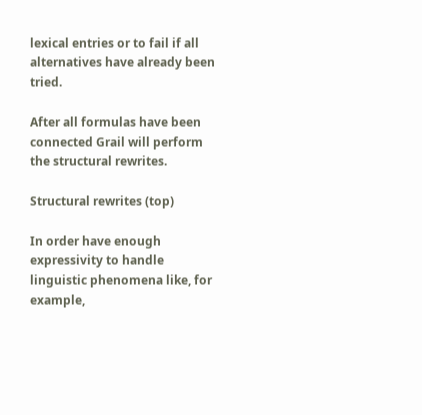lexical entries or to fail if all alternatives have already been tried.

After all formulas have been connected Grail will perform the structural rewrites.

Structural rewrites (top)

In order have enough expressivity to handle linguistic phenomena like, for example,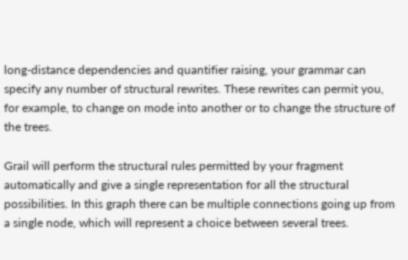long-distance dependencies and quantifier raising, your grammar can specify any number of structural rewrites. These rewrites can permit you, for example, to change on mode into another or to change the structure of the trees.

Grail will perform the structural rules permitted by your fragment automatically and give a single representation for all the structural possibilities. In this graph there can be multiple connections going up from a single node, which will represent a choice between several trees.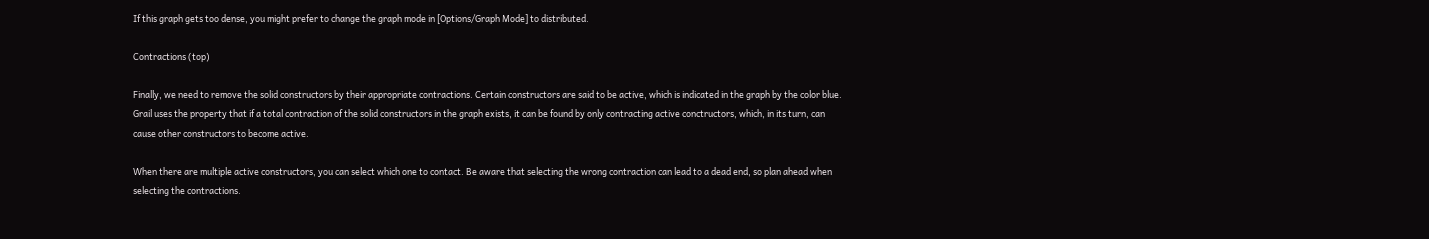If this graph gets too dense, you might prefer to change the graph mode in [Options/Graph Mode] to distributed.

Contractions (top)

Finally, we need to remove the solid constructors by their appropriate contractions. Certain constructors are said to be active, which is indicated in the graph by the color blue. Grail uses the property that if a total contraction of the solid constructors in the graph exists, it can be found by only contracting active conctructors, which, in its turn, can cause other constructors to become active.

When there are multiple active constructors, you can select which one to contact. Be aware that selecting the wrong contraction can lead to a dead end, so plan ahead when selecting the contractions.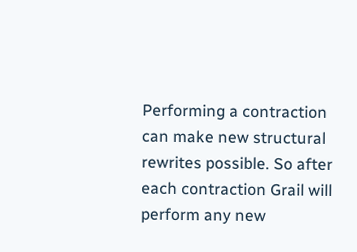Performing a contraction can make new structural rewrites possible. So after each contraction Grail will perform any new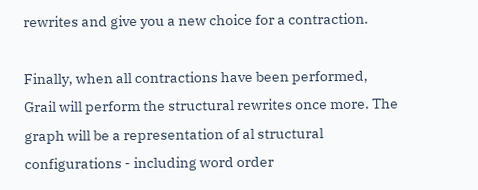rewrites and give you a new choice for a contraction.

Finally, when all contractions have been performed, Grail will perform the structural rewrites once more. The graph will be a representation of al structural configurations - including word order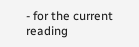- for the current reading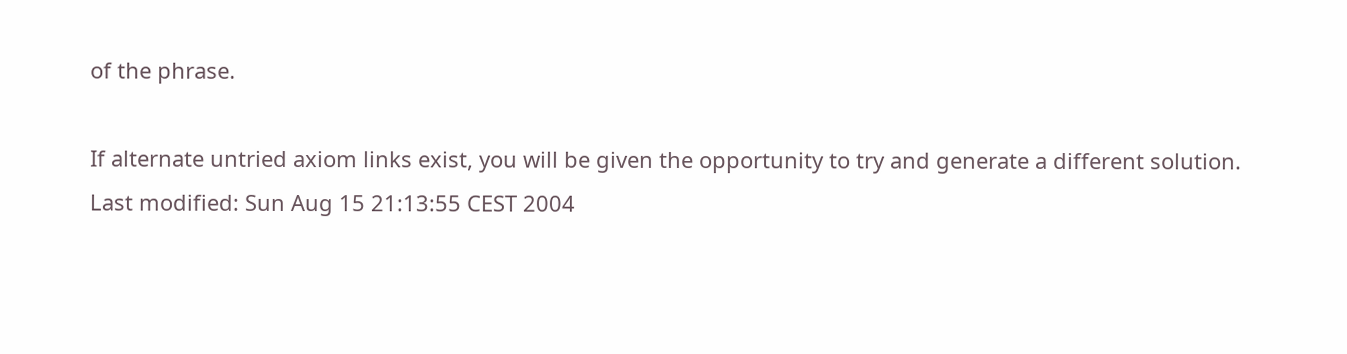of the phrase.

If alternate untried axiom links exist, you will be given the opportunity to try and generate a different solution.
Last modified: Sun Aug 15 21:13:55 CEST 2004